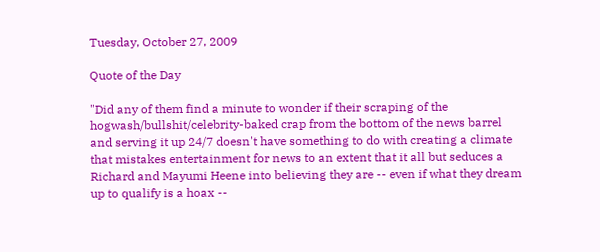Tuesday, October 27, 2009

Quote of the Day

"Did any of them find a minute to wonder if their scraping of the hogwash/bullshit/celebrity-baked crap from the bottom of the news barrel and serving it up 24/7 doesn't have something to do with creating a climate that mistakes entertainment for news to an extent that it all but seduces a Richard and Mayumi Heene into believing they are -- even if what they dream up to qualify is a hoax --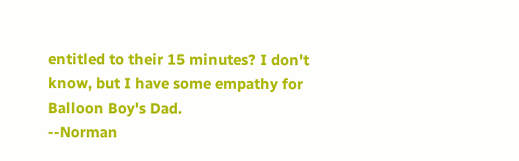entitled to their 15 minutes? I don't know, but I have some empathy for Balloon Boy's Dad.
--Norman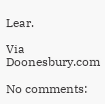Lear.

Via Doonesbury.com

No comments: